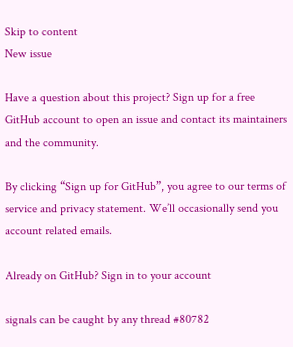Skip to content
New issue

Have a question about this project? Sign up for a free GitHub account to open an issue and contact its maintainers and the community.

By clicking “Sign up for GitHub”, you agree to our terms of service and privacy statement. We’ll occasionally send you account related emails.

Already on GitHub? Sign in to your account

signals can be caught by any thread #80782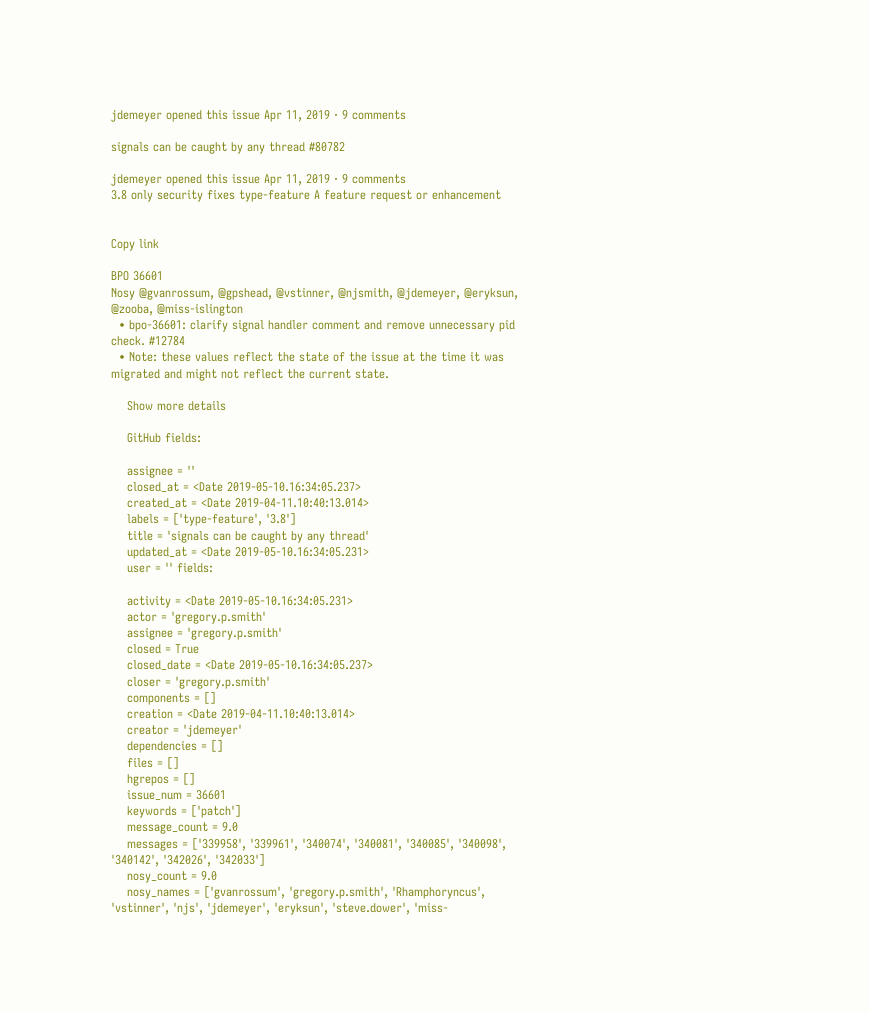jdemeyer opened this issue Apr 11, 2019 · 9 comments

signals can be caught by any thread #80782

jdemeyer opened this issue Apr 11, 2019 · 9 comments
3.8 only security fixes type-feature A feature request or enhancement


Copy link

BPO 36601
Nosy @gvanrossum, @gpshead, @vstinner, @njsmith, @jdemeyer, @eryksun, @zooba, @miss-islington
  • bpo-36601: clarify signal handler comment and remove unnecessary pid check. #12784
  • Note: these values reflect the state of the issue at the time it was migrated and might not reflect the current state.

    Show more details

    GitHub fields:

    assignee = ''
    closed_at = <Date 2019-05-10.16:34:05.237>
    created_at = <Date 2019-04-11.10:40:13.014>
    labels = ['type-feature', '3.8']
    title = 'signals can be caught by any thread'
    updated_at = <Date 2019-05-10.16:34:05.231>
    user = '' fields:

    activity = <Date 2019-05-10.16:34:05.231>
    actor = 'gregory.p.smith'
    assignee = 'gregory.p.smith'
    closed = True
    closed_date = <Date 2019-05-10.16:34:05.237>
    closer = 'gregory.p.smith'
    components = []
    creation = <Date 2019-04-11.10:40:13.014>
    creator = 'jdemeyer'
    dependencies = []
    files = []
    hgrepos = []
    issue_num = 36601
    keywords = ['patch']
    message_count = 9.0
    messages = ['339958', '339961', '340074', '340081', '340085', '340098', '340142', '342026', '342033']
    nosy_count = 9.0
    nosy_names = ['gvanrossum', 'gregory.p.smith', 'Rhamphoryncus', 'vstinner', 'njs', 'jdemeyer', 'eryksun', 'steve.dower', 'miss-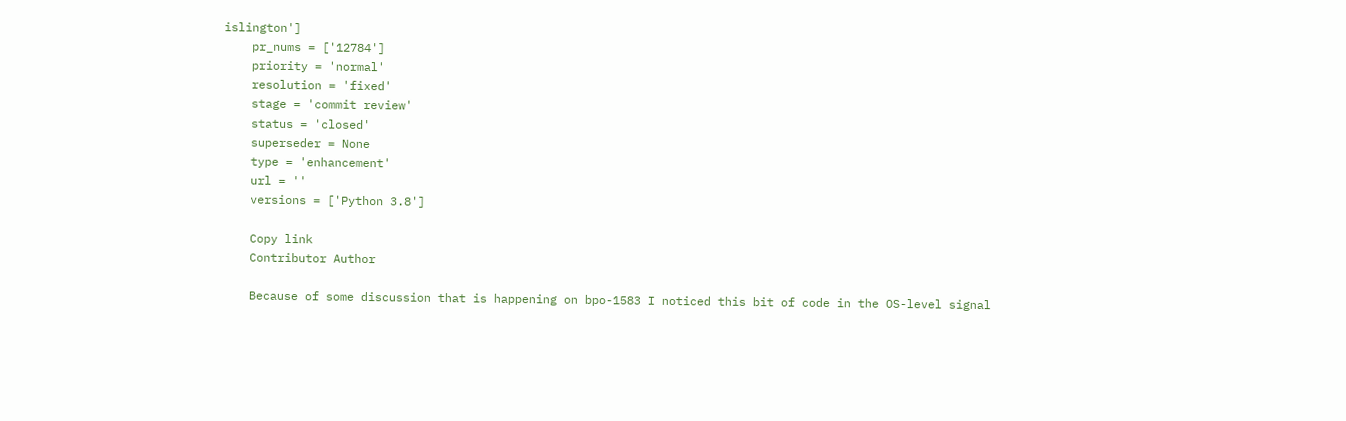islington']
    pr_nums = ['12784']
    priority = 'normal'
    resolution = 'fixed'
    stage = 'commit review'
    status = 'closed'
    superseder = None
    type = 'enhancement'
    url = ''
    versions = ['Python 3.8']

    Copy link
    Contributor Author

    Because of some discussion that is happening on bpo-1583 I noticed this bit of code in the OS-level signal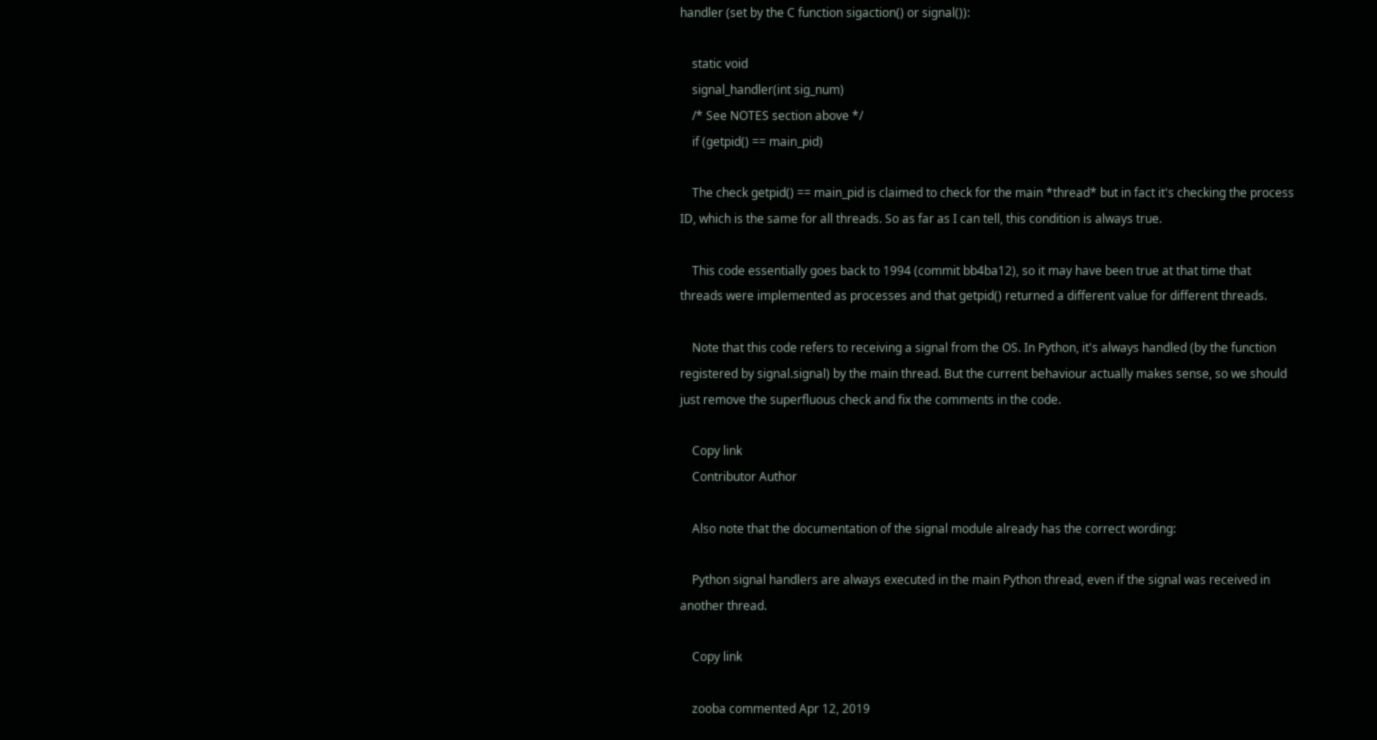handler (set by the C function sigaction() or signal()):

    static void
    signal_handler(int sig_num)
    /* See NOTES section above */
    if (getpid() == main_pid)

    The check getpid() == main_pid is claimed to check for the main *thread* but in fact it's checking the process ID, which is the same for all threads. So as far as I can tell, this condition is always true.

    This code essentially goes back to 1994 (commit bb4ba12), so it may have been true at that time that threads were implemented as processes and that getpid() returned a different value for different threads.

    Note that this code refers to receiving a signal from the OS. In Python, it's always handled (by the function registered by signal.signal) by the main thread. But the current behaviour actually makes sense, so we should just remove the superfluous check and fix the comments in the code.

    Copy link
    Contributor Author

    Also note that the documentation of the signal module already has the correct wording:

    Python signal handlers are always executed in the main Python thread, even if the signal was received in another thread.

    Copy link

    zooba commented Apr 12, 2019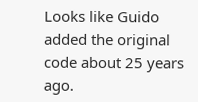Looks like Guido added the original code about 25 years ago.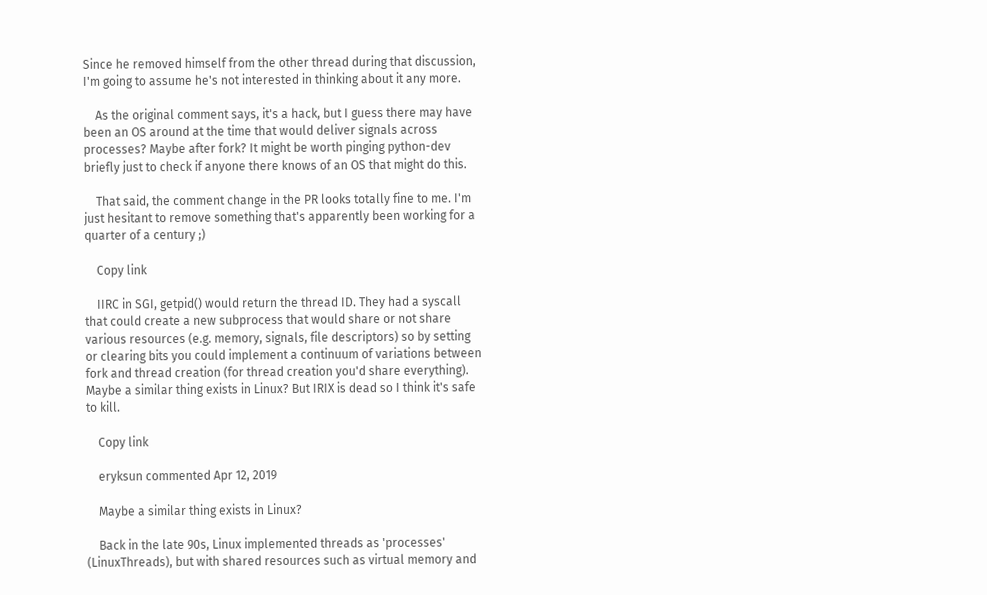Since he removed himself from the other thread during that discussion, I'm going to assume he's not interested in thinking about it any more.

    As the original comment says, it's a hack, but I guess there may have been an OS around at the time that would deliver signals across processes? Maybe after fork? It might be worth pinging python-dev briefly just to check if anyone there knows of an OS that might do this.

    That said, the comment change in the PR looks totally fine to me. I'm just hesitant to remove something that's apparently been working for a quarter of a century ;)

    Copy link

    IIRC in SGI, getpid() would return the thread ID. They had a syscall that could create a new subprocess that would share or not share various resources (e.g. memory, signals, file descriptors) so by setting or clearing bits you could implement a continuum of variations between fork and thread creation (for thread creation you'd share everything). Maybe a similar thing exists in Linux? But IRIX is dead so I think it's safe to kill.

    Copy link

    eryksun commented Apr 12, 2019

    Maybe a similar thing exists in Linux?

    Back in the late 90s, Linux implemented threads as 'processes' (LinuxThreads), but with shared resources such as virtual memory and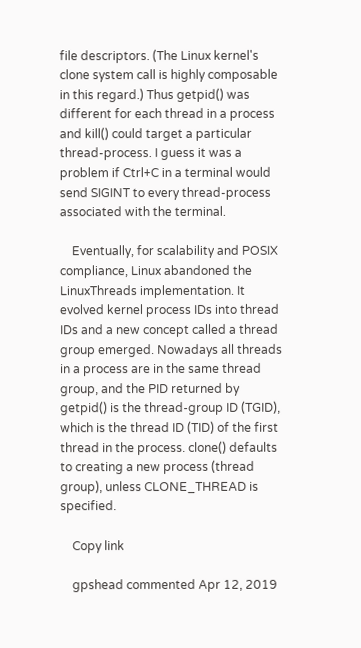file descriptors. (The Linux kernel's clone system call is highly composable in this regard.) Thus getpid() was different for each thread in a process and kill() could target a particular thread-process. I guess it was a problem if Ctrl+C in a terminal would send SIGINT to every thread-process associated with the terminal.

    Eventually, for scalability and POSIX compliance, Linux abandoned the LinuxThreads implementation. It evolved kernel process IDs into thread IDs and a new concept called a thread group emerged. Nowadays all threads in a process are in the same thread group, and the PID returned by getpid() is the thread-group ID (TGID), which is the thread ID (TID) of the first thread in the process. clone() defaults to creating a new process (thread group), unless CLONE_THREAD is specified.

    Copy link

    gpshead commented Apr 12, 2019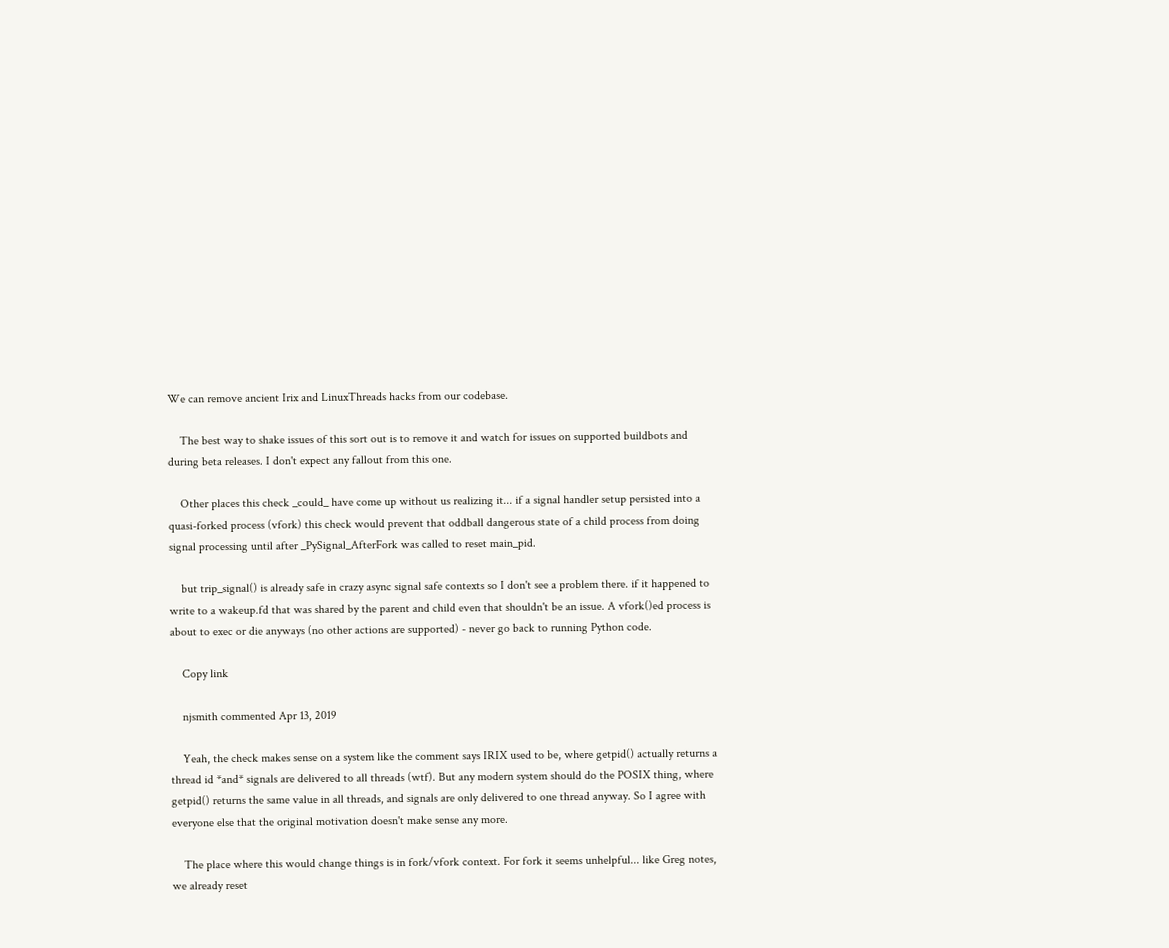We can remove ancient Irix and LinuxThreads hacks from our codebase.

    The best way to shake issues of this sort out is to remove it and watch for issues on supported buildbots and during beta releases. I don't expect any fallout from this one.

    Other places this check _could_ have come up without us realizing it... if a signal handler setup persisted into a quasi-forked process (vfork) this check would prevent that oddball dangerous state of a child process from doing signal processing until after _PySignal_AfterFork was called to reset main_pid.

    but trip_signal() is already safe in crazy async signal safe contexts so I don't see a problem there. if it happened to write to a wakeup.fd that was shared by the parent and child even that shouldn't be an issue. A vfork()ed process is about to exec or die anyways (no other actions are supported) - never go back to running Python code.

    Copy link

    njsmith commented Apr 13, 2019

    Yeah, the check makes sense on a system like the comment says IRIX used to be, where getpid() actually returns a thread id *and* signals are delivered to all threads (wtf). But any modern system should do the POSIX thing, where getpid() returns the same value in all threads, and signals are only delivered to one thread anyway. So I agree with everyone else that the original motivation doesn't make sense any more.

    The place where this would change things is in fork/vfork context. For fork it seems unhelpful... like Greg notes, we already reset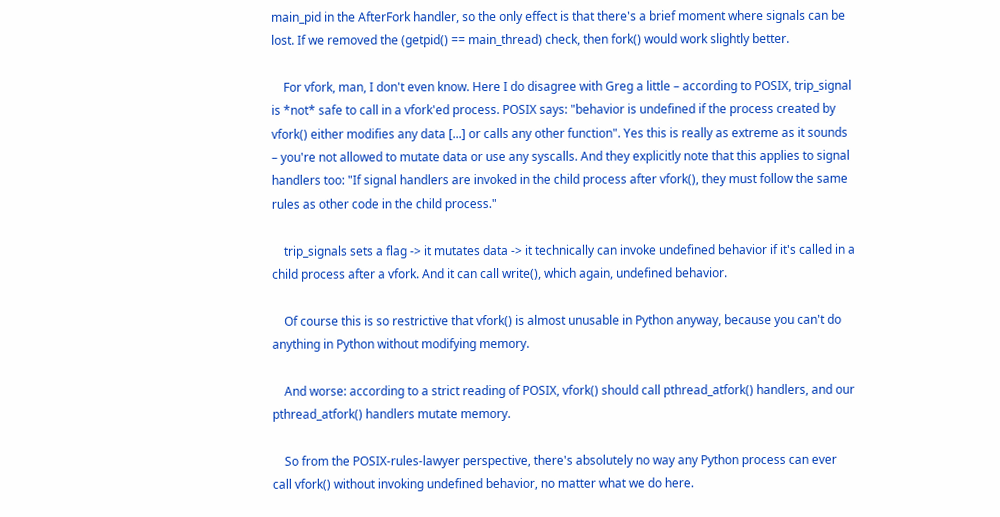main_pid in the AfterFork handler, so the only effect is that there's a brief moment where signals can be lost. If we removed the (getpid() == main_thread) check, then fork() would work slightly better.

    For vfork, man, I don't even know. Here I do disagree with Greg a little – according to POSIX, trip_signal is *not* safe to call in a vfork'ed process. POSIX says: "behavior is undefined if the process created by vfork() either modifies any data [...] or calls any other function". Yes this is really as extreme as it sounds – you're not allowed to mutate data or use any syscalls. And they explicitly note that this applies to signal handlers too: "If signal handlers are invoked in the child process after vfork(), they must follow the same rules as other code in the child process."

    trip_signals sets a flag -> it mutates data -> it technically can invoke undefined behavior if it's called in a child process after a vfork. And it can call write(), which again, undefined behavior.

    Of course this is so restrictive that vfork() is almost unusable in Python anyway, because you can't do anything in Python without modifying memory.

    And worse: according to a strict reading of POSIX, vfork() should call pthread_atfork() handlers, and our pthread_atfork() handlers mutate memory.

    So from the POSIX-rules-lawyer perspective, there's absolutely no way any Python process can ever call vfork() without invoking undefined behavior, no matter what we do here.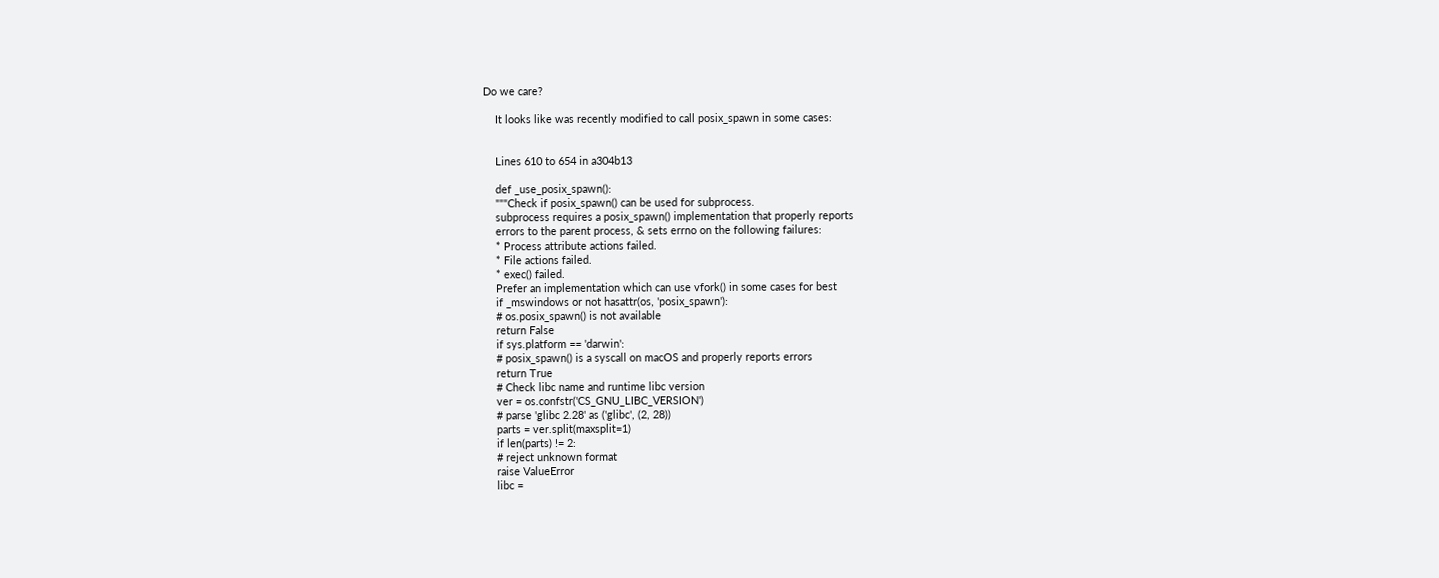Do we care?

    It looks like was recently modified to call posix_spawn in some cases:


    Lines 610 to 654 in a304b13

    def _use_posix_spawn():
    """Check if posix_spawn() can be used for subprocess.
    subprocess requires a posix_spawn() implementation that properly reports
    errors to the parent process, & sets errno on the following failures:
    * Process attribute actions failed.
    * File actions failed.
    * exec() failed.
    Prefer an implementation which can use vfork() in some cases for best
    if _mswindows or not hasattr(os, 'posix_spawn'):
    # os.posix_spawn() is not available
    return False
    if sys.platform == 'darwin':
    # posix_spawn() is a syscall on macOS and properly reports errors
    return True
    # Check libc name and runtime libc version
    ver = os.confstr('CS_GNU_LIBC_VERSION')
    # parse 'glibc 2.28' as ('glibc', (2, 28))
    parts = ver.split(maxsplit=1)
    if len(parts) != 2:
    # reject unknown format
    raise ValueError
    libc =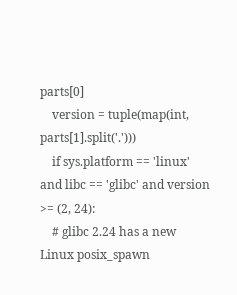parts[0]
    version = tuple(map(int, parts[1].split('.')))
    if sys.platform == 'linux' and libc == 'glibc' and version >= (2, 24):
    # glibc 2.24 has a new Linux posix_spawn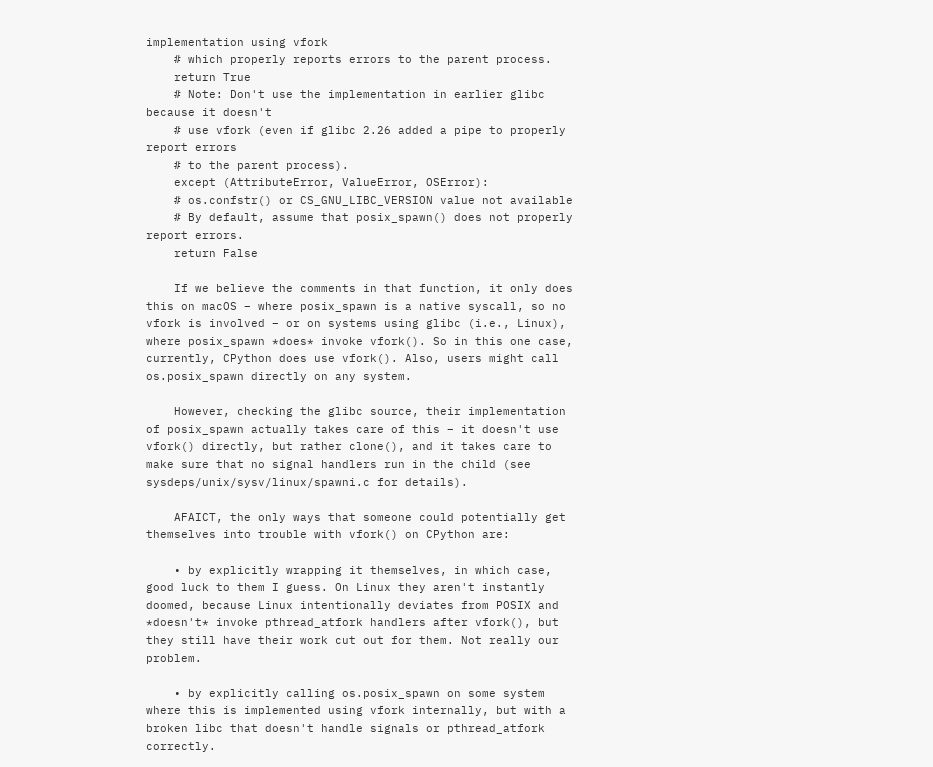implementation using vfork
    # which properly reports errors to the parent process.
    return True
    # Note: Don't use the implementation in earlier glibc because it doesn't
    # use vfork (even if glibc 2.26 added a pipe to properly report errors
    # to the parent process).
    except (AttributeError, ValueError, OSError):
    # os.confstr() or CS_GNU_LIBC_VERSION value not available
    # By default, assume that posix_spawn() does not properly report errors.
    return False

    If we believe the comments in that function, it only does this on macOS – where posix_spawn is a native syscall, so no vfork is involved – or on systems using glibc (i.e., Linux), where posix_spawn *does* invoke vfork(). So in this one case, currently, CPython does use vfork(). Also, users might call os.posix_spawn directly on any system.

    However, checking the glibc source, their implementation of posix_spawn actually takes care of this – it doesn't use vfork() directly, but rather clone(), and it takes care to make sure that no signal handlers run in the child (see sysdeps/unix/sysv/linux/spawni.c for details).

    AFAICT, the only ways that someone could potentially get themselves into trouble with vfork() on CPython are:

    • by explicitly wrapping it themselves, in which case, good luck to them I guess. On Linux they aren't instantly doomed, because Linux intentionally deviates from POSIX and *doesn't* invoke pthread_atfork handlers after vfork(), but they still have their work cut out for them. Not really our problem.

    • by explicitly calling os.posix_spawn on some system where this is implemented using vfork internally, but with a broken libc that doesn't handle signals or pthread_atfork correctly.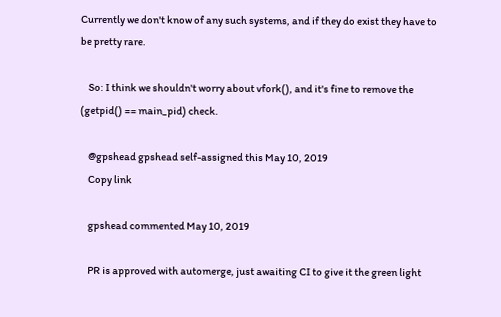Currently we don't know of any such systems, and if they do exist they have to be pretty rare.

    So: I think we shouldn't worry about vfork(), and it's fine to remove the (getpid() == main_pid) check.

    @gpshead gpshead self-assigned this May 10, 2019
    Copy link

    gpshead commented May 10, 2019

    PR is approved with automerge, just awaiting CI to give it the green light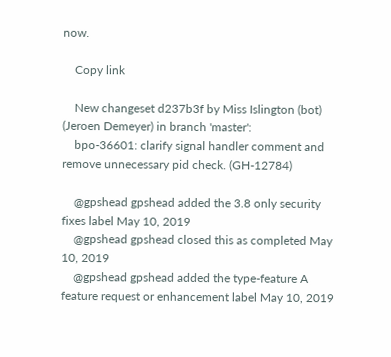now.

    Copy link

    New changeset d237b3f by Miss Islington (bot) (Jeroen Demeyer) in branch 'master':
    bpo-36601: clarify signal handler comment and remove unnecessary pid check. (GH-12784)

    @gpshead gpshead added the 3.8 only security fixes label May 10, 2019
    @gpshead gpshead closed this as completed May 10, 2019
    @gpshead gpshead added the type-feature A feature request or enhancement label May 10, 2019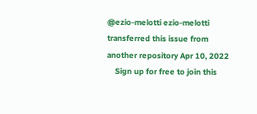@ezio-melotti ezio-melotti transferred this issue from another repository Apr 10, 2022
    Sign up for free to join this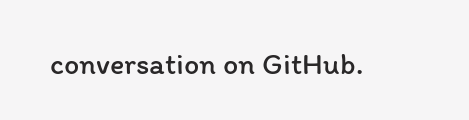conversation on GitHub.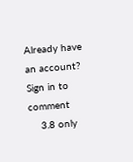Already have an account? Sign in to comment
    3.8 only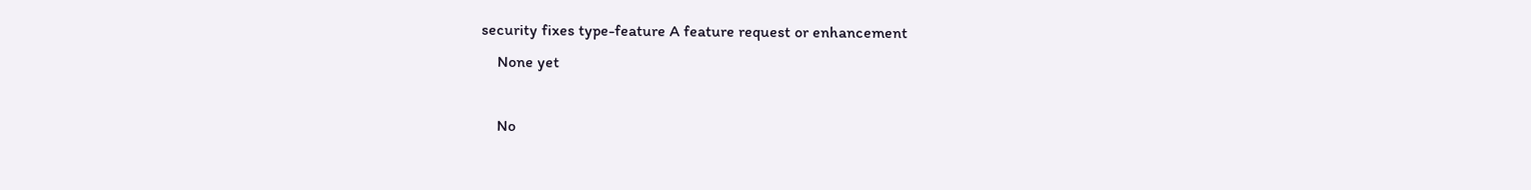security fixes type-feature A feature request or enhancement
    None yet

    No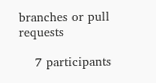branches or pull requests

    7 participants